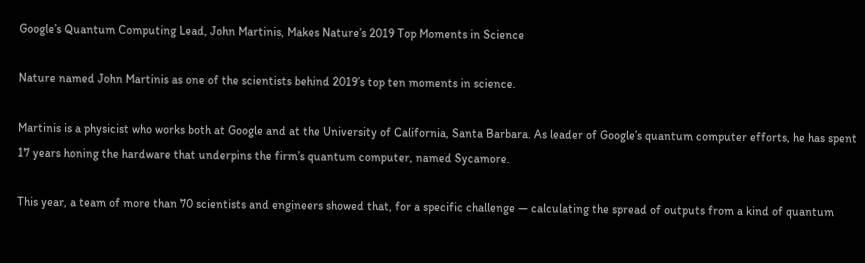Google’s Quantum Computing Lead, John Martinis, Makes Nature’s 2019 Top Moments in Science

Nature named John Martinis as one of the scientists behind 2019’s top ten moments in science.

Martinis is a physicist who works both at Google and at the University of California, Santa Barbara. As leader of Google’s quantum computer efforts, he has spent 17 years honing the hardware that underpins the firm’s quantum computer, named Sycamore.

This year, a team of more than 70 scientists and engineers showed that, for a specific challenge — calculating the spread of outputs from a kind of quantum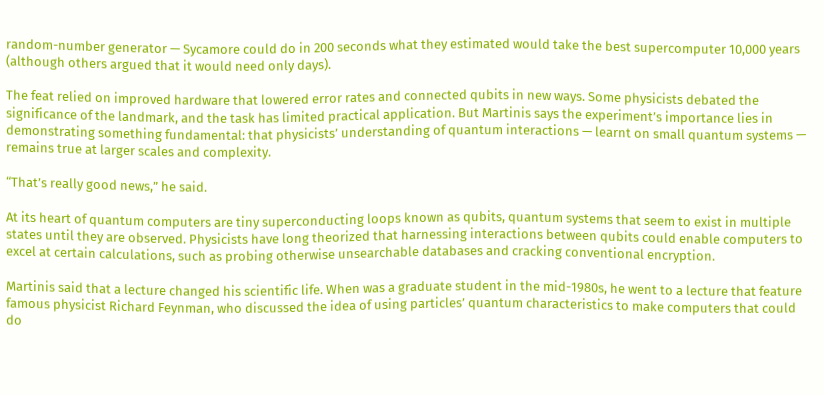random-number generator — Sycamore could do in 200 seconds what they estimated would take the best supercomputer 10,000 years (although others argued that it would need only days).

The feat relied on improved hardware that lowered error rates and connected qubits in new ways. Some physicists debated the significance of the landmark, and the task has limited practical application. But Martinis says the experiment’s importance lies in demonstrating something fundamental: that physicists’ understanding of quantum interactions — learnt on small quantum systems — remains true at larger scales and complexity.

“That’s really good news,” he said.

At its heart of quantum computers are tiny superconducting loops known as qubits, quantum systems that seem to exist in multiple states until they are observed. Physicists have long theorized that harnessing interactions between qubits could enable computers to excel at certain calculations, such as probing otherwise unsearchable databases and cracking conventional encryption.

Martinis said that a lecture changed his scientific life. When was a graduate student in the mid-1980s, he went to a lecture that feature famous physicist Richard Feynman, who discussed the idea of using particles’ quantum characteristics to make computers that could do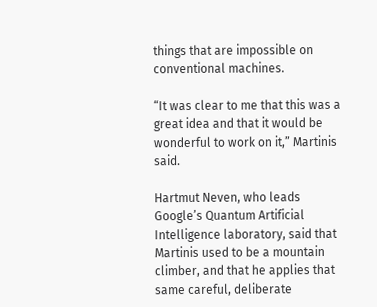things that are impossible on conventional machines.

“It was clear to me that this was a great idea and that it would be wonderful to work on it,” Martinis said.

Hartmut Neven, who leads Google’s Quantum Artificial Intelligence laboratory, said that Martinis used to be a mountain climber, and that he applies that same careful, deliberate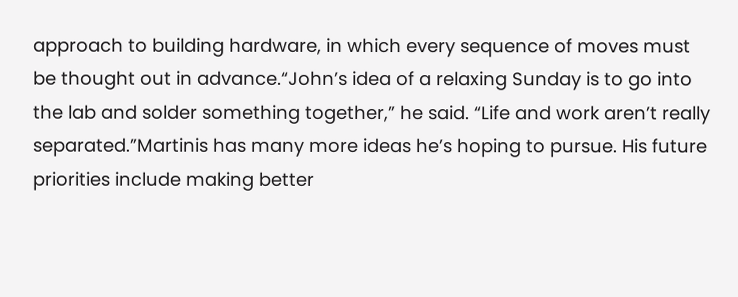approach to building hardware, in which every sequence of moves must be thought out in advance.“John’s idea of a relaxing Sunday is to go into the lab and solder something together,” he said. “Life and work aren’t really separated.”Martinis has many more ideas he’s hoping to pursue. His future priorities include making better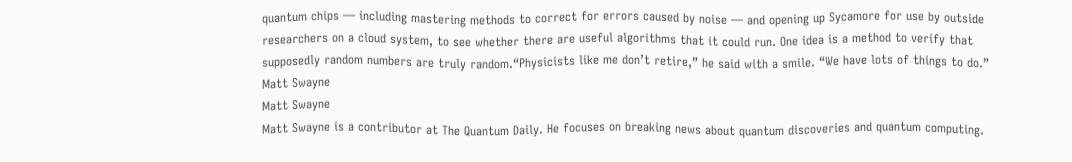quantum chips — including mastering methods to correct for errors caused by noise — and opening up Sycamore for use by outside researchers on a cloud system, to see whether there are useful algorithms that it could run. One idea is a method to verify that supposedly random numbers are truly random.“Physicists like me don’t retire,” he said with a smile. “We have lots of things to do.”
Matt Swayne
Matt Swayne
Matt Swayne is a contributor at The Quantum Daily. He focuses on breaking news about quantum discoveries and quantum computing.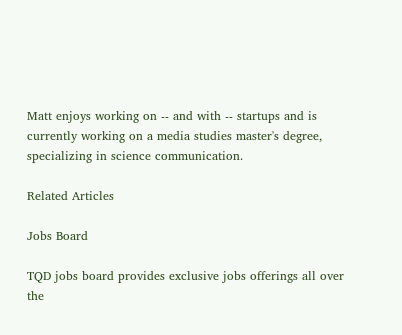Matt enjoys working on -- and with -- startups and is currently working on a media studies master's degree, specializing in science communication.

Related Articles

Jobs Board

TQD jobs board provides exclusive jobs offerings all over the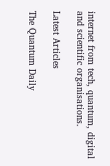internet from tech, quantum, digital and scientific organisations.

Latest Articles

The Quantum Daily